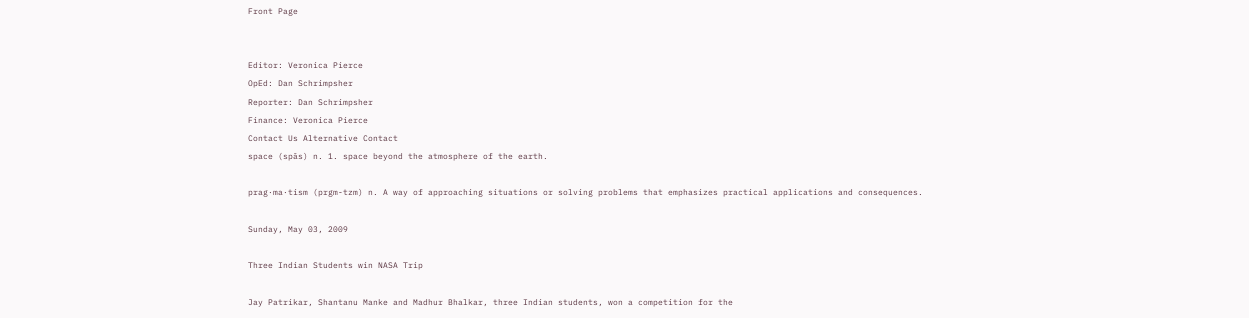Front Page


Editor: Veronica Pierce
OpEd: Dan Schrimpsher
Reporter: Dan Schrimpsher
Finance: Veronica Pierce
Contact Us Alternative Contact
space (spās) n. 1. space beyond the atmosphere of the earth.

prag·ma·tism (prgm-tzm) n. A way of approaching situations or solving problems that emphasizes practical applications and consequences.

Sunday, May 03, 2009

Three Indian Students win NASA Trip

Jay Patrikar, Shantanu Manke and Madhur Bhalkar, three Indian students, won a competition for the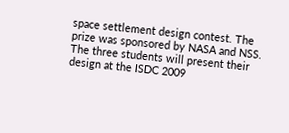space settlement design contest. The prize was sponsored by NASA and NSS. The three students will present their design at the ISDC 2009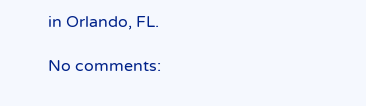in Orlando, FL.

No comments: